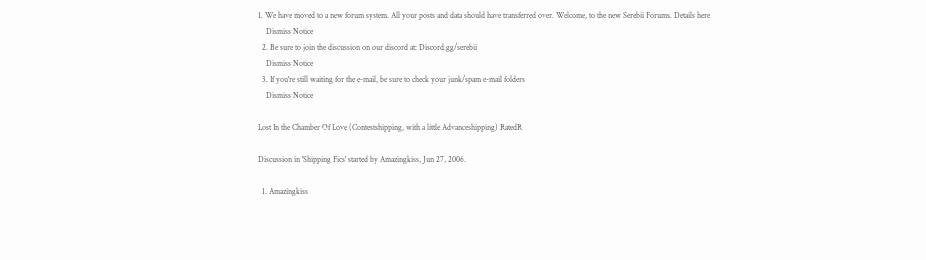1. We have moved to a new forum system. All your posts and data should have transferred over. Welcome, to the new Serebii Forums. Details here
    Dismiss Notice
  2. Be sure to join the discussion on our discord at: Discord.gg/serebii
    Dismiss Notice
  3. If you're still waiting for the e-mail, be sure to check your junk/spam e-mail folders
    Dismiss Notice

Lost In the Chamber Of Love (Contestshipping, with a little Advanceshipping) RatedR

Discussion in 'Shipping Fics' started by Amazingkiss, Jun 27, 2006.

  1. Amazingkiss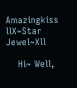Amazingkiss llX~Star Jewel~Xll

    Hi~ Well,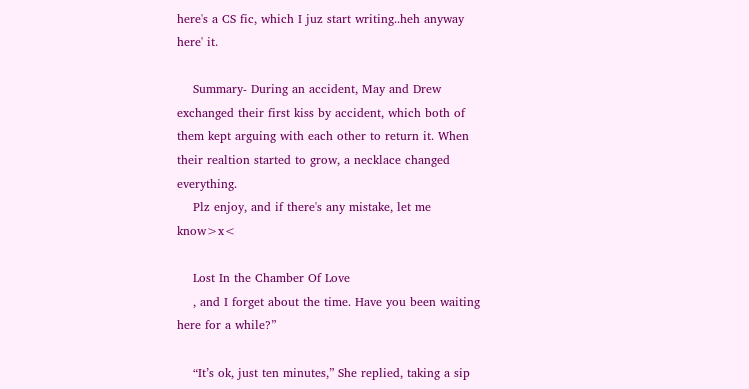here's a CS fic, which I juz start writing..heh anyway here' it.

    Summary- During an accident, May and Drew exchanged their first kiss by accident, which both of them kept arguing with each other to return it. When their realtion started to grow, a necklace changed everything.
    Plz enjoy, and if there's any mistake, let me know>x<

    Lost In the Chamber Of Love
    , and I forget about the time. Have you been waiting here for a while?”

    “It’s ok, just ten minutes,” She replied, taking a sip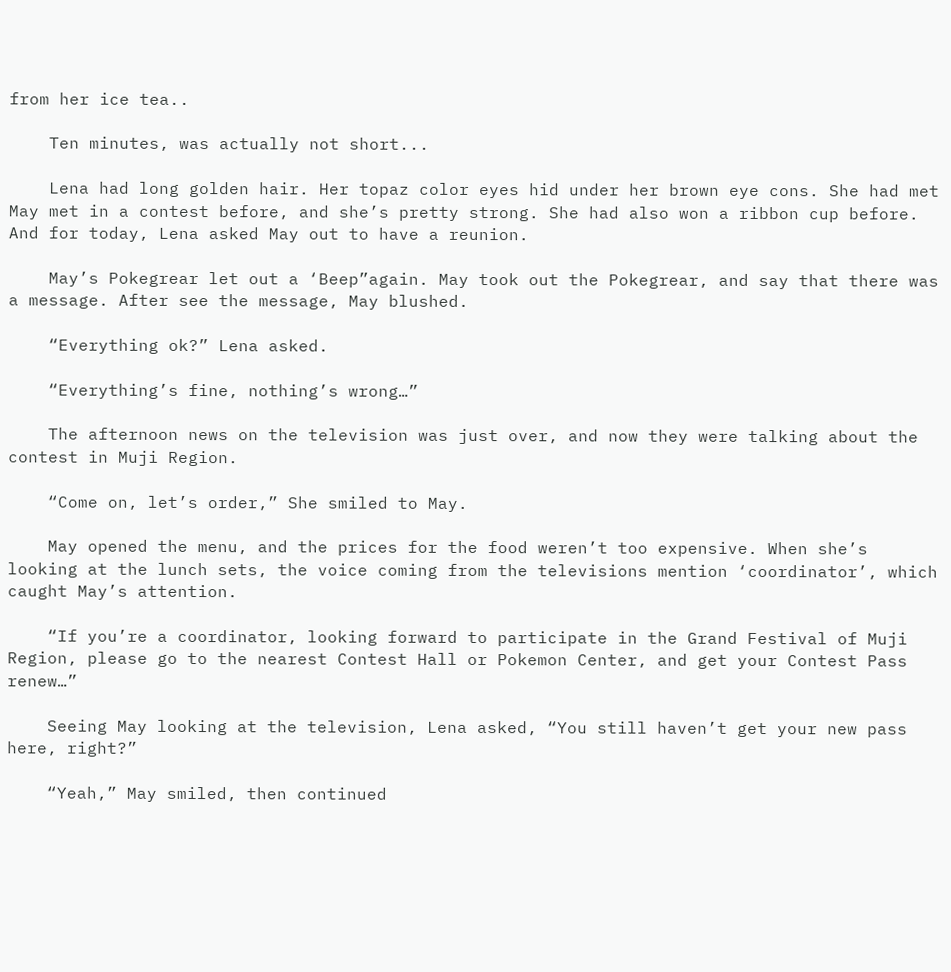from her ice tea..

    Ten minutes, was actually not short...

    Lena had long golden hair. Her topaz color eyes hid under her brown eye cons. She had met May met in a contest before, and she’s pretty strong. She had also won a ribbon cup before. And for today, Lena asked May out to have a reunion.

    May’s Pokegrear let out a ‘Beep”again. May took out the Pokegrear, and say that there was a message. After see the message, May blushed.

    “Everything ok?” Lena asked.

    “Everything’s fine, nothing’s wrong…”

    The afternoon news on the television was just over, and now they were talking about the contest in Muji Region.

    “Come on, let’s order,” She smiled to May.

    May opened the menu, and the prices for the food weren’t too expensive. When she’s looking at the lunch sets, the voice coming from the televisions mention ‘coordinator’, which caught May’s attention.

    “If you’re a coordinator, looking forward to participate in the Grand Festival of Muji Region, please go to the nearest Contest Hall or Pokemon Center, and get your Contest Pass renew…”

    Seeing May looking at the television, Lena asked, “You still haven’t get your new pass here, right?”

    “Yeah,” May smiled, then continued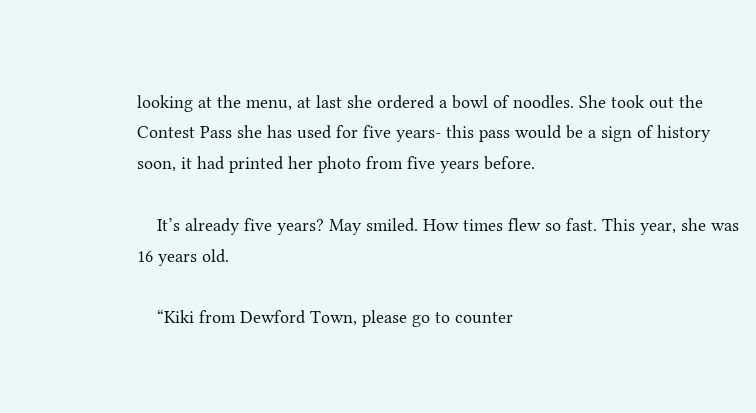looking at the menu, at last she ordered a bowl of noodles. She took out the Contest Pass she has used for five years- this pass would be a sign of history soon, it had printed her photo from five years before.

    It’s already five years? May smiled. How times flew so fast. This year, she was 16 years old.

    “Kiki from Dewford Town, please go to counter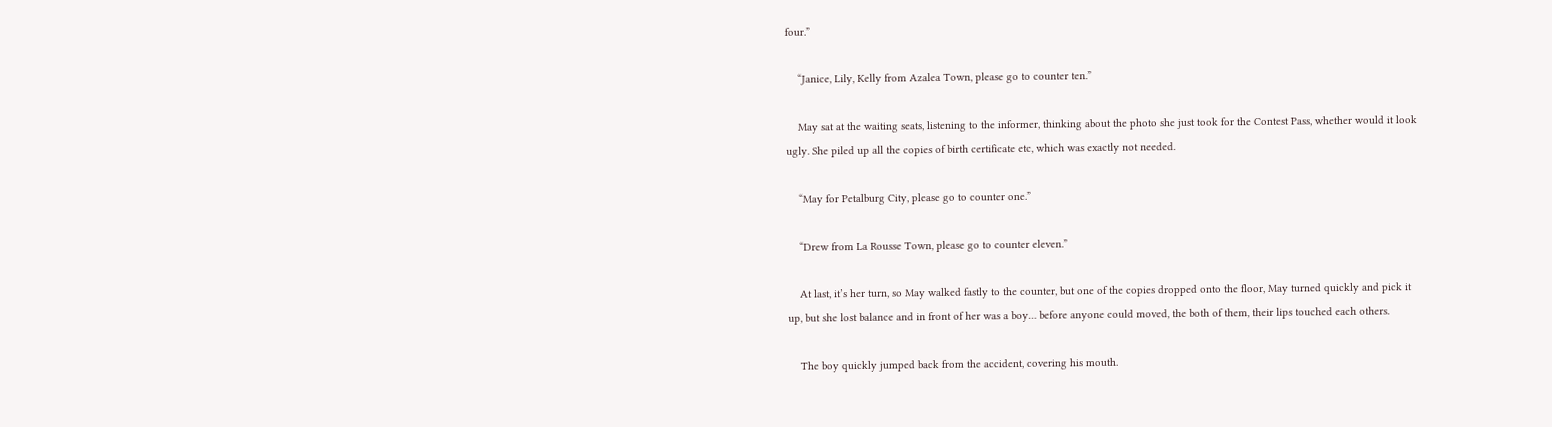four.”

    “Janice, Lily, Kelly from Azalea Town, please go to counter ten.”

    May sat at the waiting seats, listening to the informer, thinking about the photo she just took for the Contest Pass, whether would it look ugly. She piled up all the copies of birth certificate etc, which was exactly not needed.

    “May for Petalburg City, please go to counter one.”

    “Drew from La Rousse Town, please go to counter eleven.”

    At last, it’s her turn, so May walked fastly to the counter, but one of the copies dropped onto the floor, May turned quickly and pick it up, but she lost balance and in front of her was a boy… before anyone could moved, the both of them, their lips touched each others.

    The boy quickly jumped back from the accident, covering his mouth.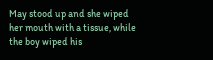May stood up and she wiped her mouth with a tissue, while the boy wiped his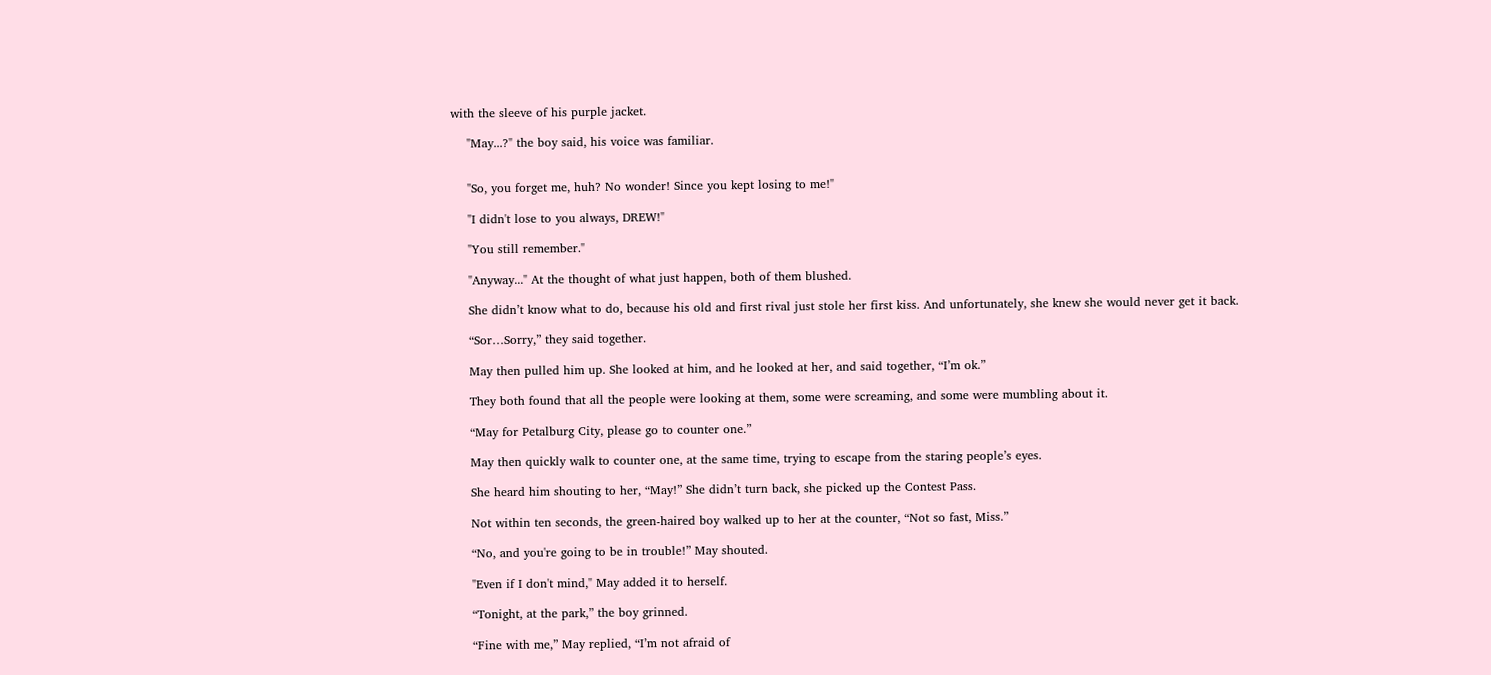with the sleeve of his purple jacket.

    "May...?" the boy said, his voice was familiar.


    "So, you forget me, huh? No wonder! Since you kept losing to me!"

    "I didn't lose to you always, DREW!"

    "You still remember."

    "Anyway..." At the thought of what just happen, both of them blushed.

    She didn’t know what to do, because his old and first rival just stole her first kiss. And unfortunately, she knew she would never get it back.

    “Sor…Sorry,” they said together.

    May then pulled him up. She looked at him, and he looked at her, and said together, “I’m ok.”

    They both found that all the people were looking at them, some were screaming, and some were mumbling about it.

    “May for Petalburg City, please go to counter one.”

    May then quickly walk to counter one, at the same time, trying to escape from the staring people’s eyes.

    She heard him shouting to her, “May!” She didn’t turn back, she picked up the Contest Pass.

    Not within ten seconds, the green-haired boy walked up to her at the counter, “Not so fast, Miss.”

    “No, and you're going to be in trouble!” May shouted.

    "Even if I don't mind," May added it to herself.

    “Tonight, at the park,” the boy grinned.

    “Fine with me,” May replied, “I’m not afraid of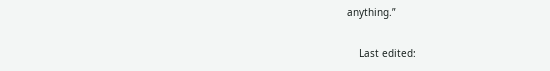anything.”

    Last edited: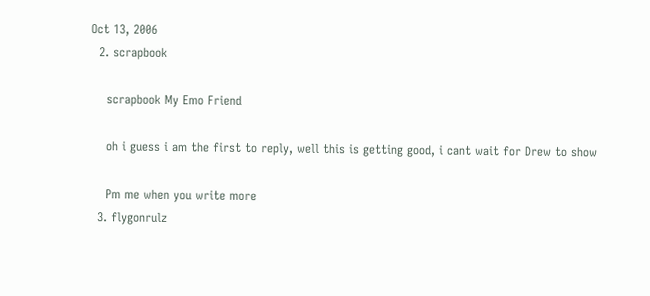Oct 13, 2006
  2. scrapbook

    scrapbook My Emo Friend

    oh i guess i am the first to reply, well this is getting good, i cant wait for Drew to show

    Pm me when you write more
  3. flygonrulz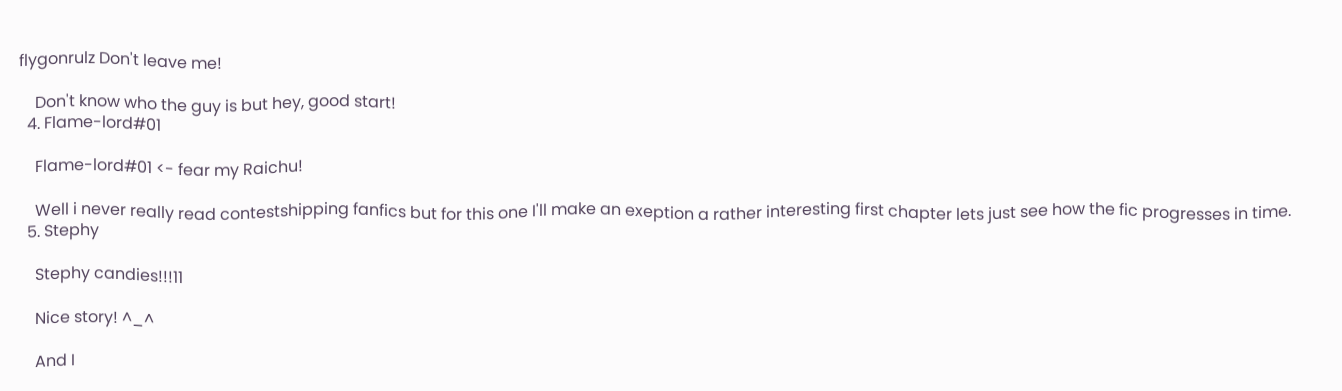flygonrulz Don't leave me!

    Don't know who the guy is but hey, good start!
  4. Flame-lord#01

    Flame-lord#01 <- fear my Raichu!

    Well i never really read contestshipping fanfics but for this one I'll make an exeption a rather interesting first chapter lets just see how the fic progresses in time.
  5. Stephy

    Stephy candies!!!11

    Nice story! ^_^

    And I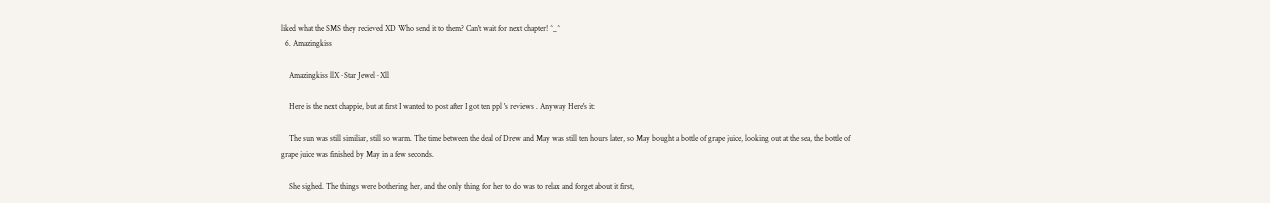liked what the SMS they recieved XD Who send it to them? Can't wait for next chapter! ^_^
  6. Amazingkiss

    Amazingkiss llX~Star Jewel~Xll

    Here is the next chappie, but at first I wanted to post after I got ten ppl 's reviews . Anyway Here's it:

    The sun was still similiar, still so warm. The time between the deal of Drew and May was still ten hours later, so May bought a bottle of grape juice, looking out at the sea, the bottle of grape juice was finished by May in a few seconds.

    She sighed. The things were bothering her, and the only thing for her to do was to relax and forget about it first,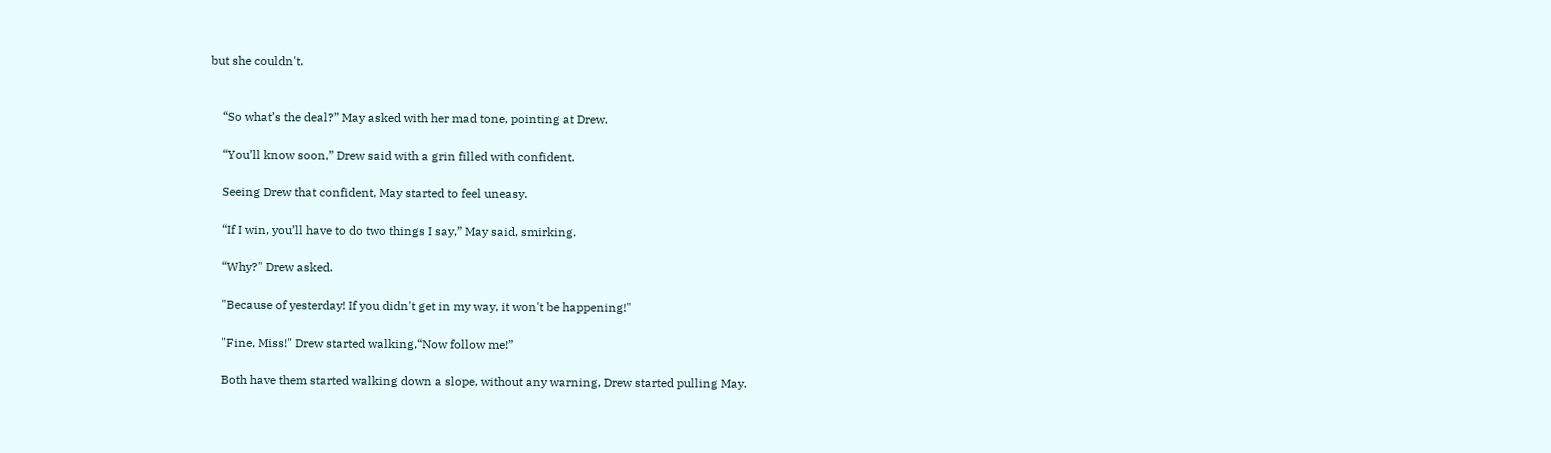but she couldn't.


    “So what’s the deal?” May asked with her mad tone, pointing at Drew.

    “You’ll know soon,” Drew said with a grin filled with confident.

    Seeing Drew that confident, May started to feel uneasy.

    “If I win, you’ll have to do two things I say,” May said, smirking.

    “Why?" Drew asked.

    "Because of yesterday! If you didn't get in my way, it won't be happening!"

    "Fine, Miss!" Drew started walking,“Now follow me!”

    Both have them started walking down a slope, without any warning, Drew started pulling May.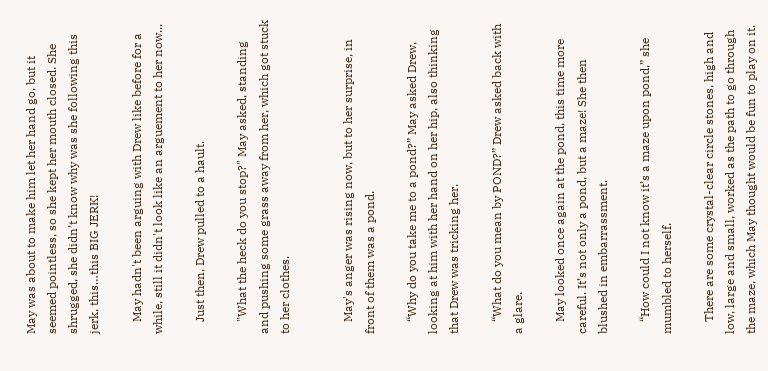May was about to make him let her hand go, but it seemed pointless, so she kept her mouth closed. She shrugged, she didn’t know why was she following this jerk, this…this BIG JERK!

    May hadn't been arguing with Drew like before for a while, still it didn't look like an arguement to her now...

    Just then, Drew pulled to a hault.

    "What the heck do you stop?" May asked, standing and pushing some grass away from her, which got stuck to her clothes.


    May's anger was rising now, but to her surprise, in front of them was a pond.

    “Why do you take me to a pond?” May asked Drew, looking at him with her hand on her hip, also thinking that Drew was tricking her.

    “What do you mean by POND?” Drew asked back with a glare.

    May looked once again at the pond, this time more careful. It’s not only a pond, but a maze! She then blushed in embarrassment.

    “How could I not know it’s a maze upon pond,” she mumbled to herself.

    There are some crystal-clear circle stones, high and low, large and small, worked as the path to go through the maze, which May thought would be fun to play on it.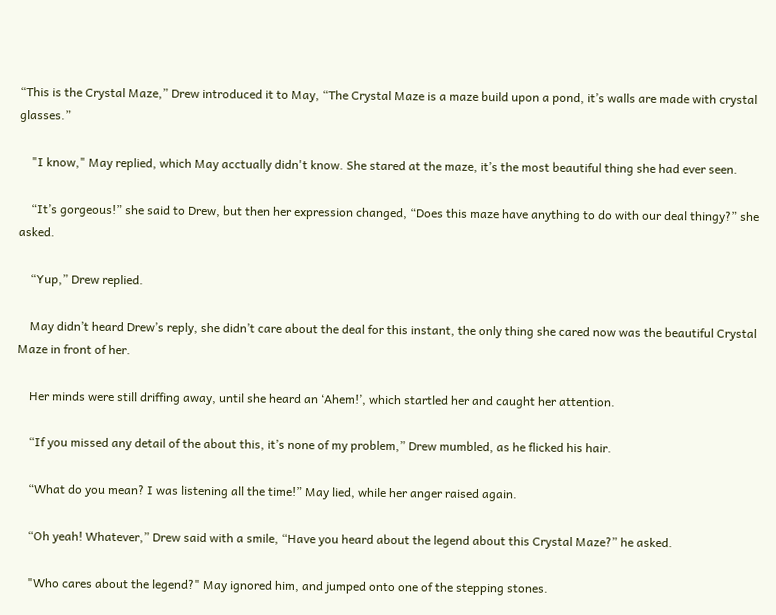“This is the Crystal Maze,” Drew introduced it to May, “The Crystal Maze is a maze build upon a pond, it’s walls are made with crystal glasses.”

    "I know," May replied, which May acctually didn't know. She stared at the maze, it’s the most beautiful thing she had ever seen.

    “It’s gorgeous!” she said to Drew, but then her expression changed, “Does this maze have anything to do with our deal thingy?” she asked.

    “Yup,” Drew replied.

    May didn’t heard Drew’s reply, she didn’t care about the deal for this instant, the only thing she cared now was the beautiful Crystal Maze in front of her.

    Her minds were still driffing away, until she heard an ‘Ahem!’, which startled her and caught her attention.

    “If you missed any detail of the about this, it’s none of my problem,” Drew mumbled, as he flicked his hair.

    “What do you mean? I was listening all the time!” May lied, while her anger raised again.

    “Oh yeah! Whatever,” Drew said with a smile, “Have you heard about the legend about this Crystal Maze?” he asked.

    "Who cares about the legend?" May ignored him, and jumped onto one of the stepping stones.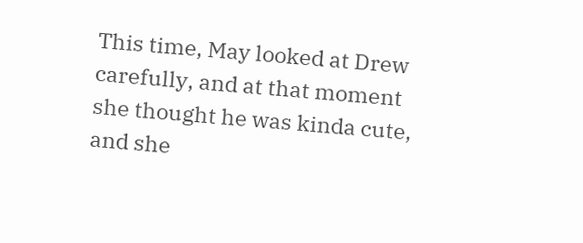This time, May looked at Drew carefully, and at that moment she thought he was kinda cute, and she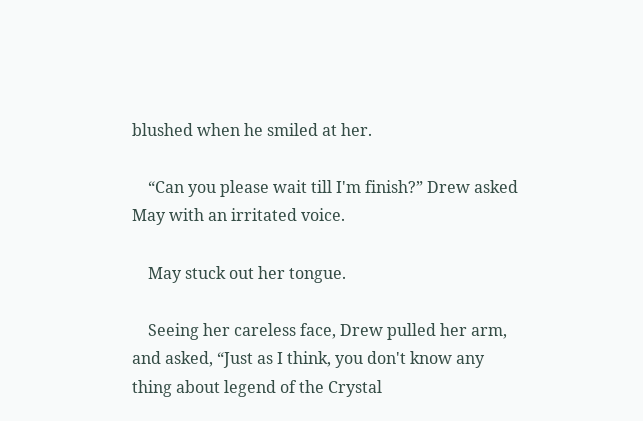blushed when he smiled at her.

    “Can you please wait till I'm finish?” Drew asked May with an irritated voice.

    May stuck out her tongue.

    Seeing her careless face, Drew pulled her arm, and asked, “Just as I think, you don't know any thing about legend of the Crystal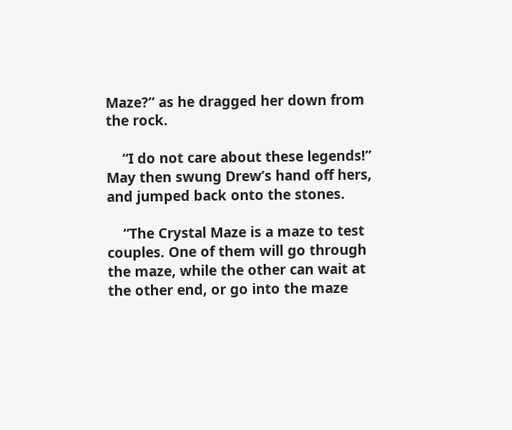Maze?” as he dragged her down from the rock.

    “I do not care about these legends!” May then swung Drew’s hand off hers, and jumped back onto the stones.

    “The Crystal Maze is a maze to test couples. One of them will go through the maze, while the other can wait at the other end, or go into the maze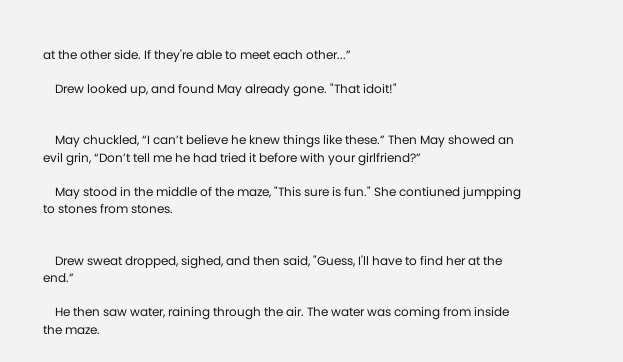at the other side. If they're able to meet each other...”

    Drew looked up, and found May already gone. "That idoit!"


    May chuckled, “I can’t believe he knew things like these.” Then May showed an evil grin, “Don’t tell me he had tried it before with your girlfriend?”

    May stood in the middle of the maze, "This sure is fun." She contiuned jumpping to stones from stones.


    Drew sweat dropped, sighed, and then said, "Guess, I'll have to find her at the end.”

    He then saw water, raining through the air. The water was coming from inside the maze.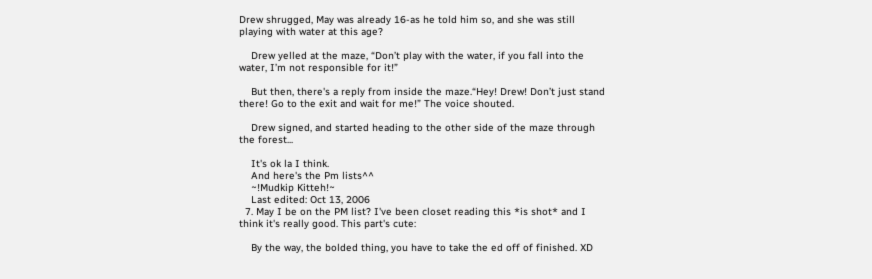Drew shrugged, May was already 16-as he told him so, and she was still playing with water at this age?

    Drew yelled at the maze, “Don’t play with the water, if you fall into the water, I’m not responsible for it!”

    But then, there's a reply from inside the maze.“Hey! Drew! Don’t just stand there! Go to the exit and wait for me!” The voice shouted.

    Drew signed, and started heading to the other side of the maze through the forest...

    It's ok la I think.
    And here's the Pm lists^^
    ~!Mudkip Kitteh!~
    Last edited: Oct 13, 2006
  7. May I be on the PM list? I've been closet reading this *is shot* and I think it's really good. This part's cute:

    By the way, the bolded thing, you have to take the ed off of finished. XD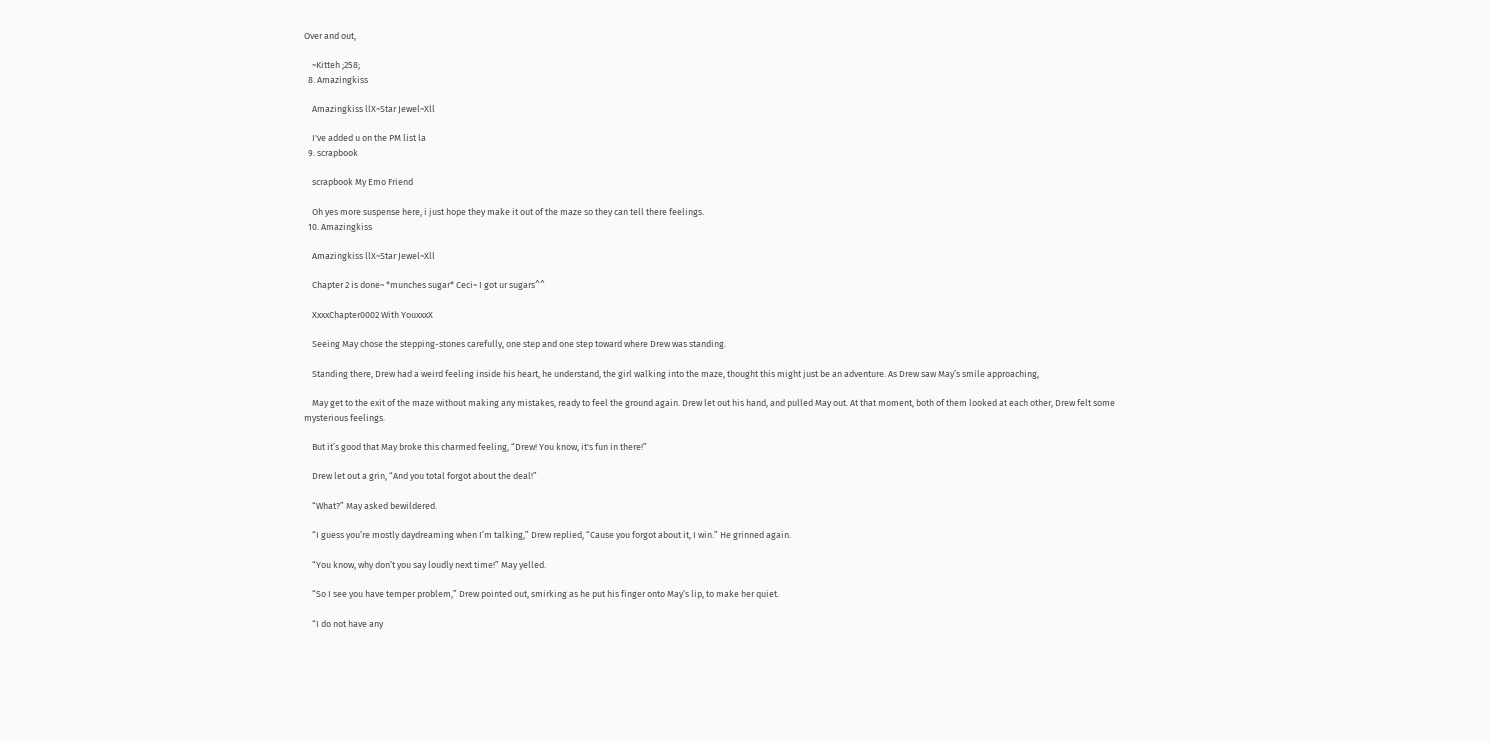Over and out,

    ~Kitteh ;258;
  8. Amazingkiss

    Amazingkiss llX~Star Jewel~Xll

    I've added u on the PM list la
  9. scrapbook

    scrapbook My Emo Friend

    Oh yes more suspense here, i just hope they make it out of the maze so they can tell there feelings.
  10. Amazingkiss

    Amazingkiss llX~Star Jewel~Xll

    Chapter 2 is done~ *munches sugar* Ceci~ I got ur sugars^^

    XxxxChapter0002 With YouxxxX

    Seeing May chose the stepping-stones carefully, one step and one step toward where Drew was standing.

    Standing there, Drew had a weird feeling inside his heart, he understand, the girl walking into the maze, thought this might just be an adventure. As Drew saw May’s smile approaching,

    May get to the exit of the maze without making any mistakes, ready to feel the ground again. Drew let out his hand, and pulled May out. At that moment, both of them looked at each other, Drew felt some mysterious feelings.

    But it’s good that May broke this charmed feeling, “Drew! You know, it's fun in there!”

    Drew let out a grin, “And you total forgot about the deal!”

    “What?” May asked bewildered.

    “I guess you’re mostly daydreaming when I’m talking,” Drew replied, “Cause you forgot about it, I win.” He grinned again.

    “You know, why don’t you say loudly next time!” May yelled.

    “So I see you have temper problem,” Drew pointed out, smirking as he put his finger onto May’s lip, to make her quiet.

    “I do not have any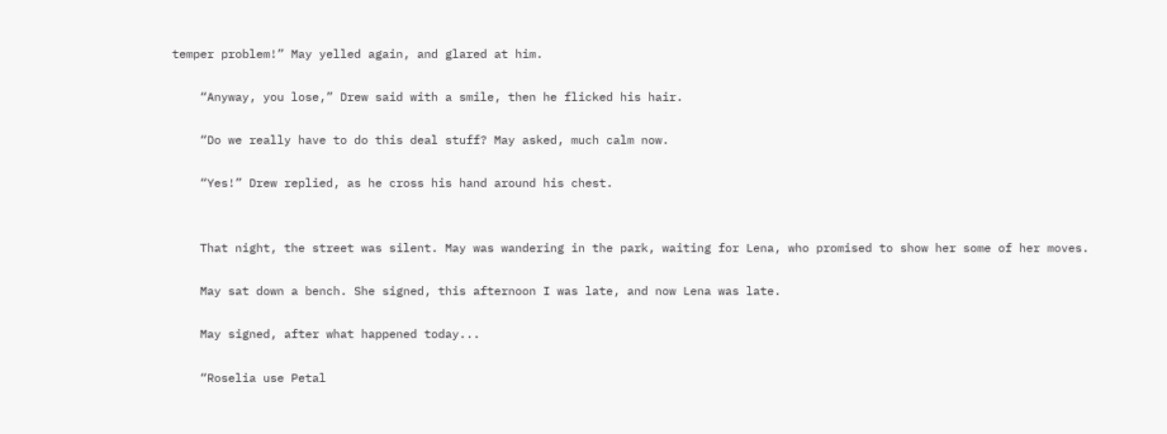temper problem!” May yelled again, and glared at him.

    “Anyway, you lose,” Drew said with a smile, then he flicked his hair.

    “Do we really have to do this deal stuff? May asked, much calm now.

    “Yes!” Drew replied, as he cross his hand around his chest.


    That night, the street was silent. May was wandering in the park, waiting for Lena, who promised to show her some of her moves.

    May sat down a bench. She signed, this afternoon I was late, and now Lena was late.

    May signed, after what happened today...

    “Roselia use Petal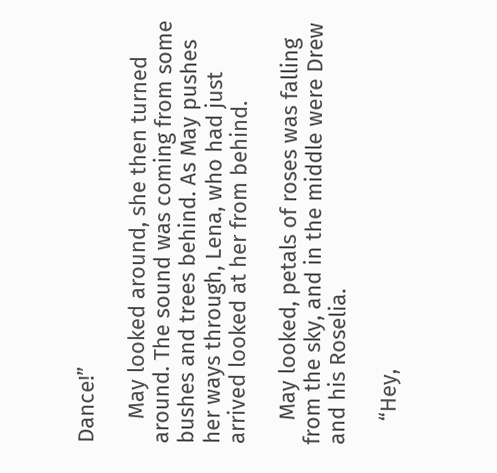Dance!”

    May looked around, she then turned around. The sound was coming from some bushes and trees behind. As May pushes her ways through, Lena, who had just arrived looked at her from behind.

    May looked, petals of roses was falling from the sky, and in the middle were Drew and his Roselia.

    “Hey,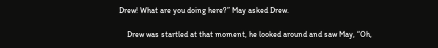Drew! What are you doing here?” May asked Drew.

    Drew was startled at that moment, he looked around and saw May, “Oh,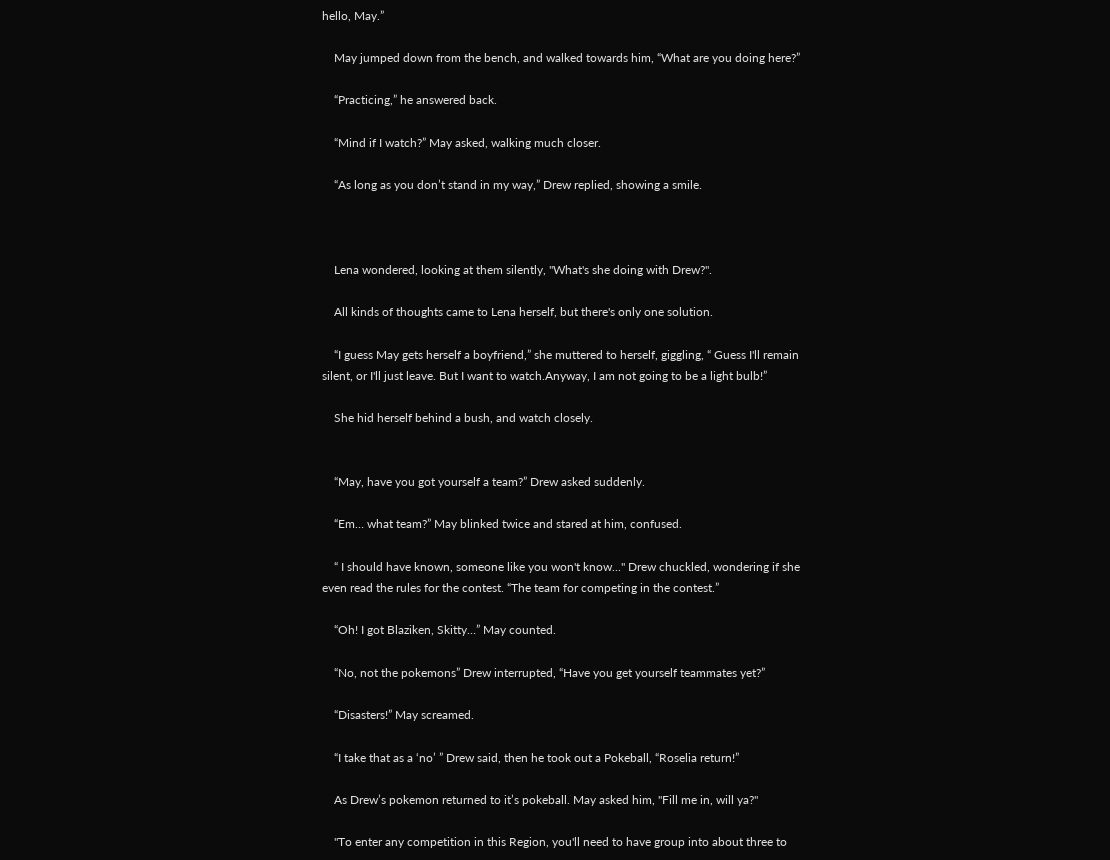hello, May.”

    May jumped down from the bench, and walked towards him, “What are you doing here?”

    “Practicing,” he answered back.

    “Mind if I watch?” May asked, walking much closer.

    “As long as you don’t stand in my way,” Drew replied, showing a smile.



    Lena wondered, looking at them silently, "What's she doing with Drew?".

    All kinds of thoughts came to Lena herself, but there's only one solution.

    “I guess May gets herself a boyfriend,” she muttered to herself, giggling, “ Guess I'll remain silent, or I'll just leave. But I want to watch.Anyway, I am not going to be a light bulb!”

    She hid herself behind a bush, and watch closely.


    “May, have you got yourself a team?” Drew asked suddenly.

    “Em… what team?” May blinked twice and stared at him, confused.

    “ I should have known, someone like you won't know..." Drew chuckled, wondering if she even read the rules for the contest. “The team for competing in the contest.”

    “Oh! I got Blaziken, Skitty…” May counted.

    “No, not the pokemons” Drew interrupted, “Have you get yourself teammates yet?”

    “Disasters!” May screamed.

    “I take that as a ‘no’ ” Drew said, then he took out a Pokeball, “Roselia return!”

    As Drew’s pokemon returned to it’s pokeball. May asked him, "Fill me in, will ya?"

    "To enter any competition in this Region, you'll need to have group into about three to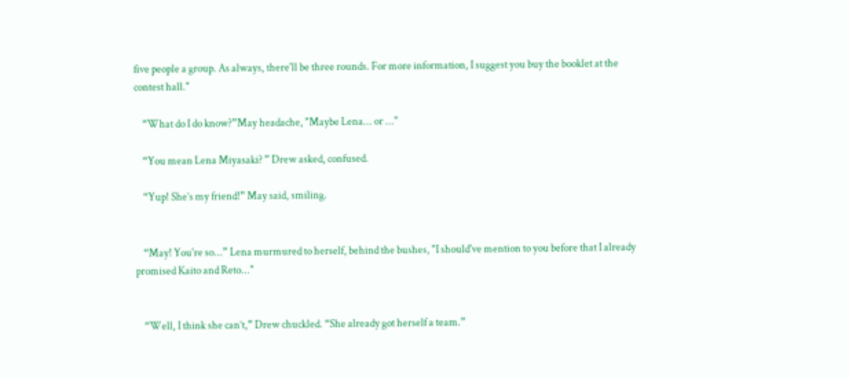five people a group. As always, there'll be three rounds. For more information, I suggest you buy the booklet at the contest hall."

    “What do I do know?”May headache, "Maybe Lena... or ..."

    “You mean Lena Miyasaki? ” Drew asked, confused.

    “Yup! She’s my friend!” May said, smiling.


    “May! You're so...” Lena murmured to herself, behind the bushes, "I should've mention to you before that I already promised Kaito and Reto..."


    “Well, I think she can’t,” Drew chuckled. “She already got herself a team.”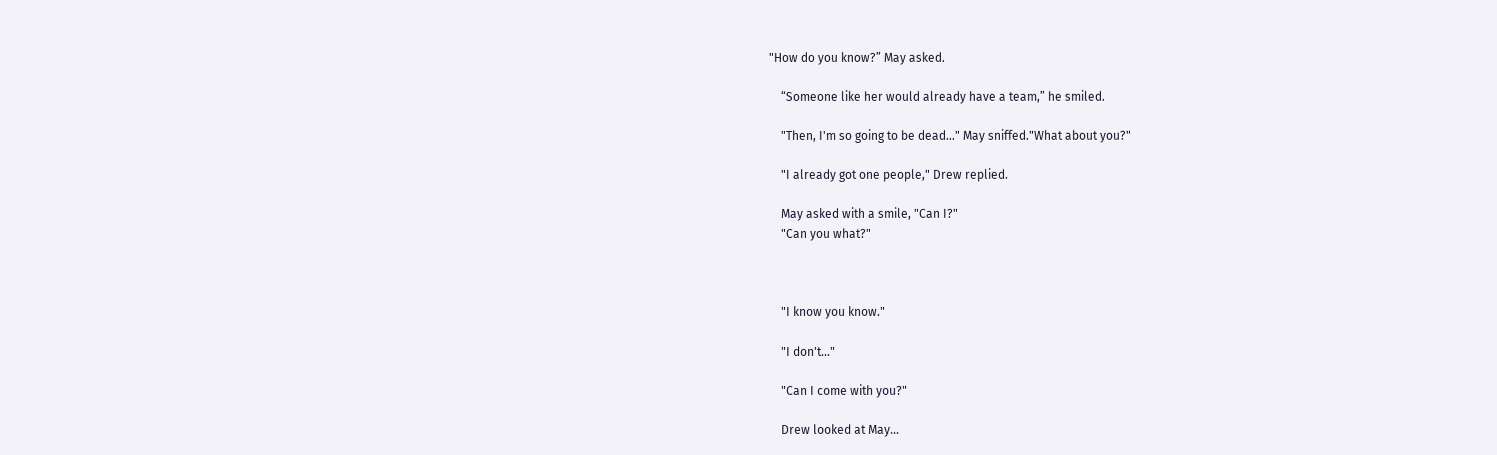"How do you know?” May asked.

    “Someone like her would already have a team,” he smiled.

    "Then, I'm so going to be dead..." May sniffed."What about you?"

    "I already got one people," Drew replied.

    May asked with a smile, "Can I?"
    "Can you what?"



    "I know you know."

    "I don't..."

    "Can I come with you?"

    Drew looked at May...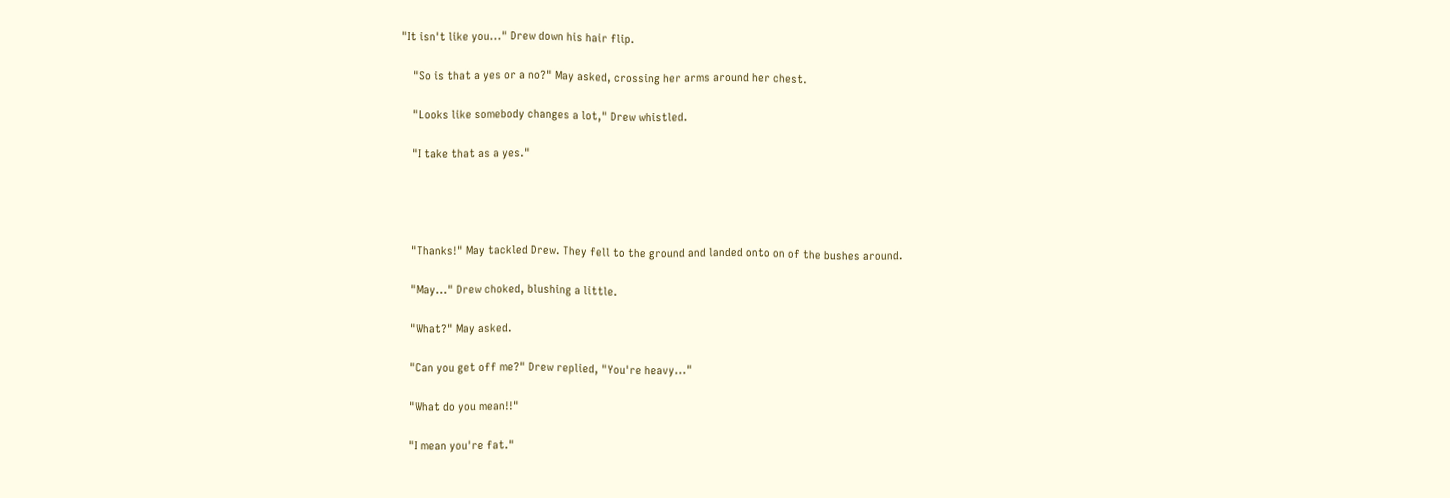"It isn't like you..." Drew down his hair flip.

    "So is that a yes or a no?" May asked, crossing her arms around her chest.

    "Looks like somebody changes a lot," Drew whistled.

    "I take that as a yes."




    "Thanks!" May tackled Drew. They fell to the ground and landed onto on of the bushes around.

    "May..." Drew choked, blushing a little.

    "What?" May asked.

    "Can you get off me?" Drew replied, "You're heavy..."

    "What do you mean!!"

    "I mean you're fat."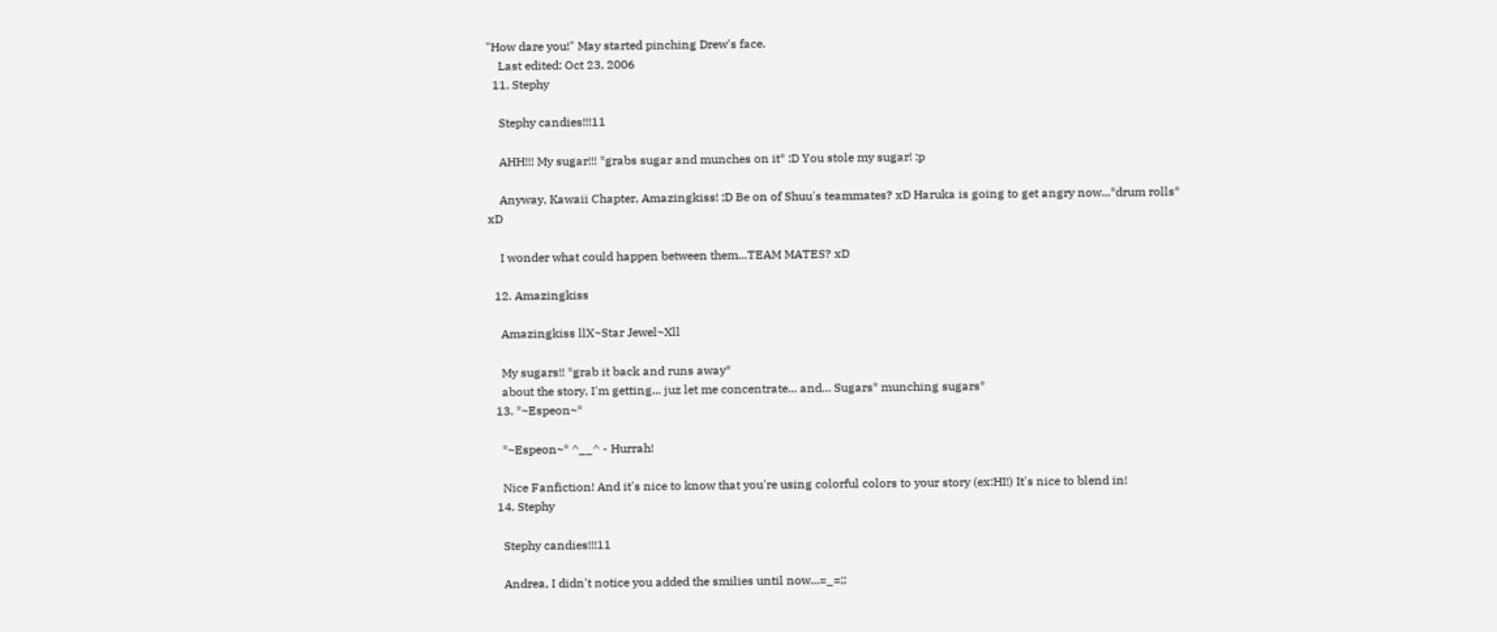"How dare you!" May started pinching Drew's face.
    Last edited: Oct 23, 2006
  11. Stephy

    Stephy candies!!!11

    AHH!!! My sugar!!! *grabs sugar and munches on it* :D You stole my sugar! :p

    Anyway, Kawaii Chapter, Amazingkiss! ;D Be on of Shuu's teammates? xD Haruka is going to get angry now...*drum rolls* xD

    I wonder what could happen between them...TEAM MATES? xD

  12. Amazingkiss

    Amazingkiss llX~Star Jewel~Xll

    My sugars!! *grab it back and runs away*
    about the story, I'm getting... juz let me concentrate... and... Sugars* munching sugars*
  13. *~Espeon~*

    *~Espeon~* ^__^ - Hurrah!

    Nice Fanfiction! And it's nice to know that you're using colorful colors to your story (ex:HI!) It's nice to blend in!
  14. Stephy

    Stephy candies!!!11

    Andrea, I didn't notice you added the smilies until now...=_=;;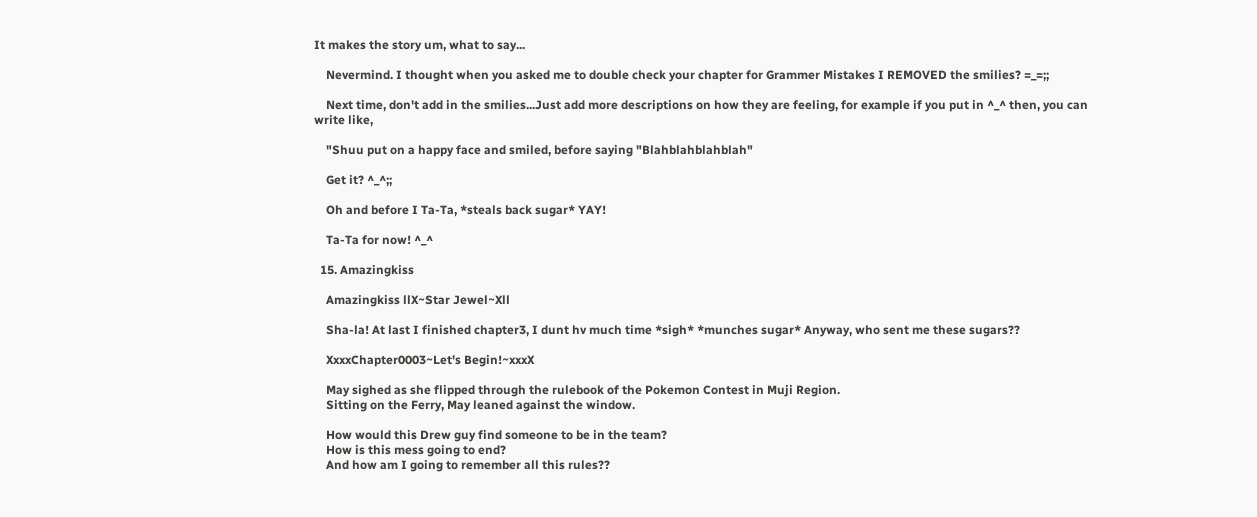It makes the story um, what to say...

    Nevermind. I thought when you asked me to double check your chapter for Grammer Mistakes I REMOVED the smilies? =_=;;

    Next time, don't add in the smilies...Just add more descriptions on how they are feeling, for example if you put in ^_^ then, you can write like,

    "Shuu put on a happy face and smiled, before saying "Blahblahblahblah"

    Get it? ^_^;;

    Oh and before I Ta-Ta, *steals back sugar* YAY!

    Ta-Ta for now! ^_^

  15. Amazingkiss

    Amazingkiss llX~Star Jewel~Xll

    Sha-la! At last I finished chapter3, I dunt hv much time *sigh* *munches sugar* Anyway, who sent me these sugars??

    XxxxChapter0003~Let's Begin!~xxxX

    May sighed as she flipped through the rulebook of the Pokemon Contest in Muji Region.
    Sitting on the Ferry, May leaned against the window.

    How would this Drew guy find someone to be in the team?
    How is this mess going to end?
    And how am I going to remember all this rules??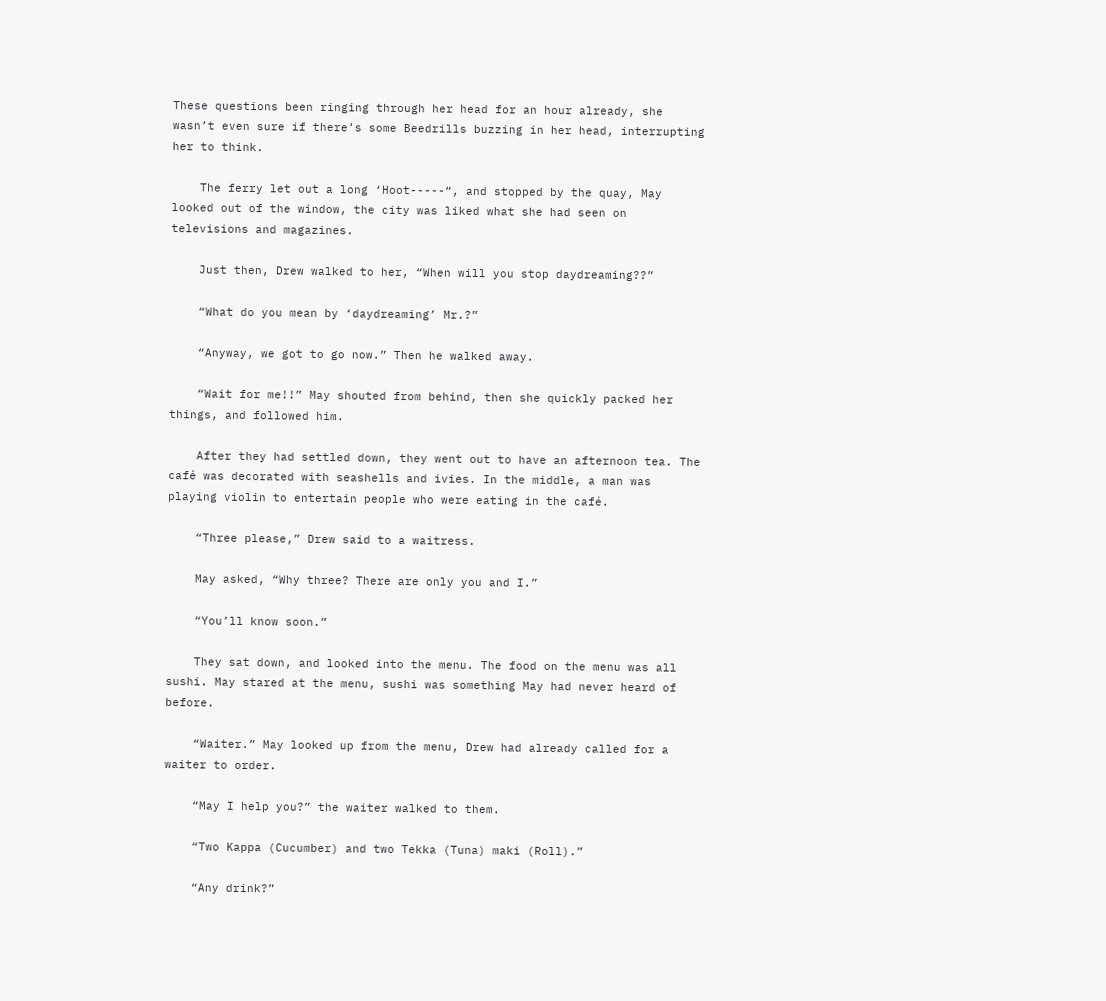These questions been ringing through her head for an hour already, she wasn’t even sure if there’s some Beedrills buzzing in her head, interrupting her to think.

    The ferry let out a long ‘Hoot-----“, and stopped by the quay, May looked out of the window, the city was liked what she had seen on televisions and magazines.

    Just then, Drew walked to her, “When will you stop daydreaming??”

    “What do you mean by ‘daydreaming’ Mr.?”

    “Anyway, we got to go now.” Then he walked away.

    “Wait for me!!” May shouted from behind, then she quickly packed her things, and followed him.

    After they had settled down, they went out to have an afternoon tea. The café was decorated with seashells and ivies. In the middle, a man was playing violin to entertain people who were eating in the café.

    “Three please,” Drew said to a waitress.

    May asked, “Why three? There are only you and I.”

    “You’ll know soon.”

    They sat down, and looked into the menu. The food on the menu was all sushi. May stared at the menu, sushi was something May had never heard of before.

    “Waiter.” May looked up from the menu, Drew had already called for a waiter to order.

    “May I help you?” the waiter walked to them.

    “Two Kappa (Cucumber) and two Tekka (Tuna) maki (Roll).”

    “Any drink?”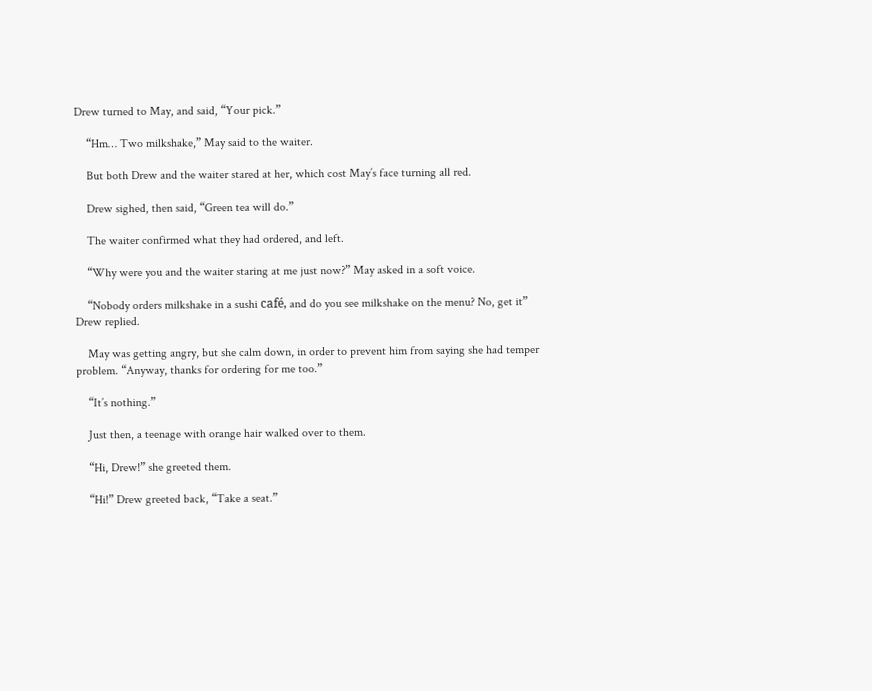Drew turned to May, and said, “Your pick.”

    “Hm… Two milkshake,” May said to the waiter.

    But both Drew and the waiter stared at her, which cost May’s face turning all red.

    Drew sighed, then said, “Green tea will do.”

    The waiter confirmed what they had ordered, and left.

    “Why were you and the waiter staring at me just now?” May asked in a soft voice.

    “Nobody orders milkshake in a sushi café, and do you see milkshake on the menu? No, get it” Drew replied.

    May was getting angry, but she calm down, in order to prevent him from saying she had temper problem. “Anyway, thanks for ordering for me too.”

    “It’s nothing.”

    Just then, a teenage with orange hair walked over to them.

    “Hi, Drew!” she greeted them.

    “Hi!” Drew greeted back, “Take a seat.”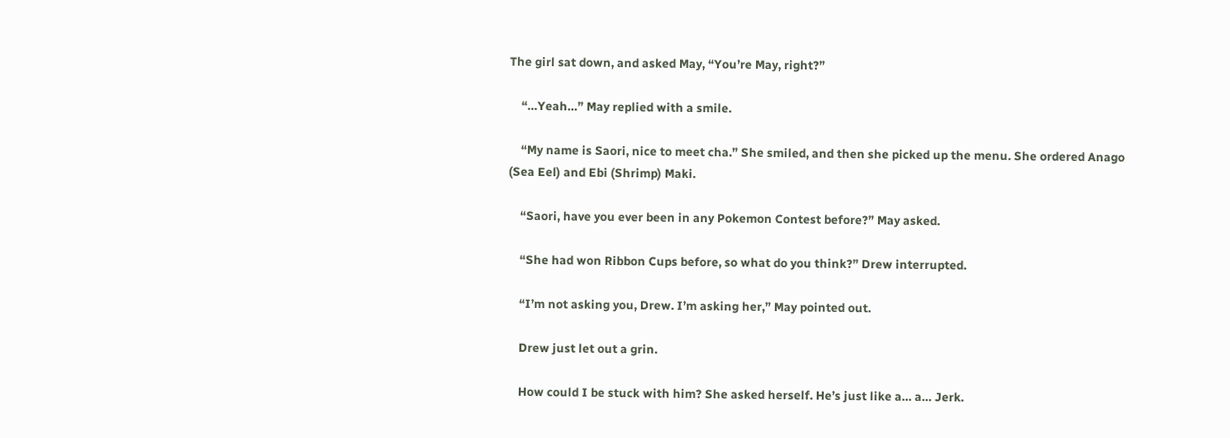The girl sat down, and asked May, “You’re May, right?”

    “…Yeah…” May replied with a smile.

    “My name is Saori, nice to meet cha.” She smiled, and then she picked up the menu. She ordered Anago (Sea Eel) and Ebi (Shrimp) Maki.

    “Saori, have you ever been in any Pokemon Contest before?” May asked.

    “She had won Ribbon Cups before, so what do you think?” Drew interrupted.

    “I’m not asking you, Drew. I’m asking her,” May pointed out.

    Drew just let out a grin.

    How could I be stuck with him? She asked herself. He’s just like a… a… Jerk.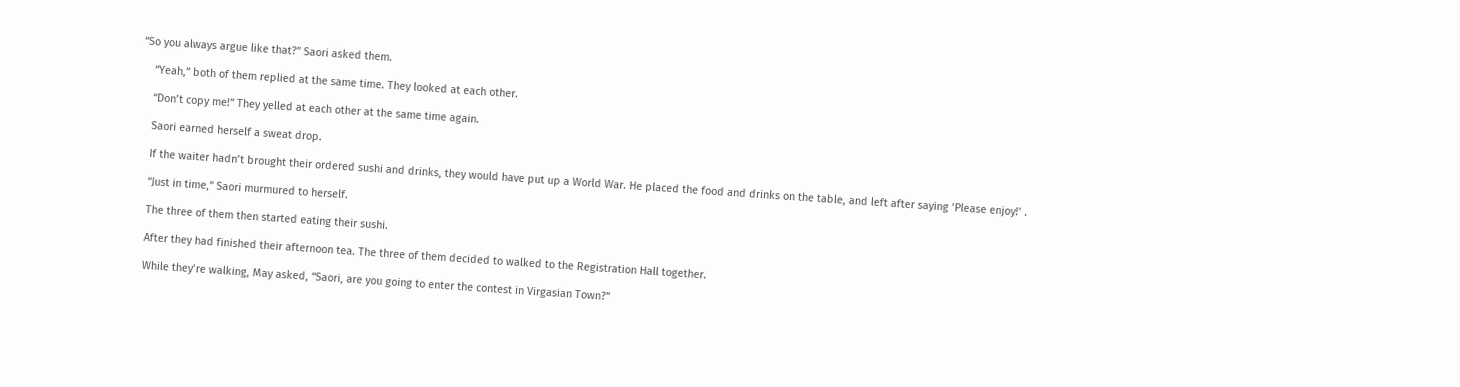“So you always argue like that?” Saori asked them.

    “Yeah,” both of them replied at the same time. They looked at each other.

    “Don’t copy me!” They yelled at each other at the same time again.

    Saori earned herself a sweat drop.

    If the waiter hadn’t brought their ordered sushi and drinks, they would have put up a World War. He placed the food and drinks on the table, and left after saying ‘Please enjoy!’ .

    “Just in time,” Saori murmured to herself.

    The three of them then started eating their sushi.

    After they had finished their afternoon tea. The three of them decided to walked to the Registration Hall together.

    While they’re walking, May asked, “Saori, are you going to enter the contest in Virgasian Town?”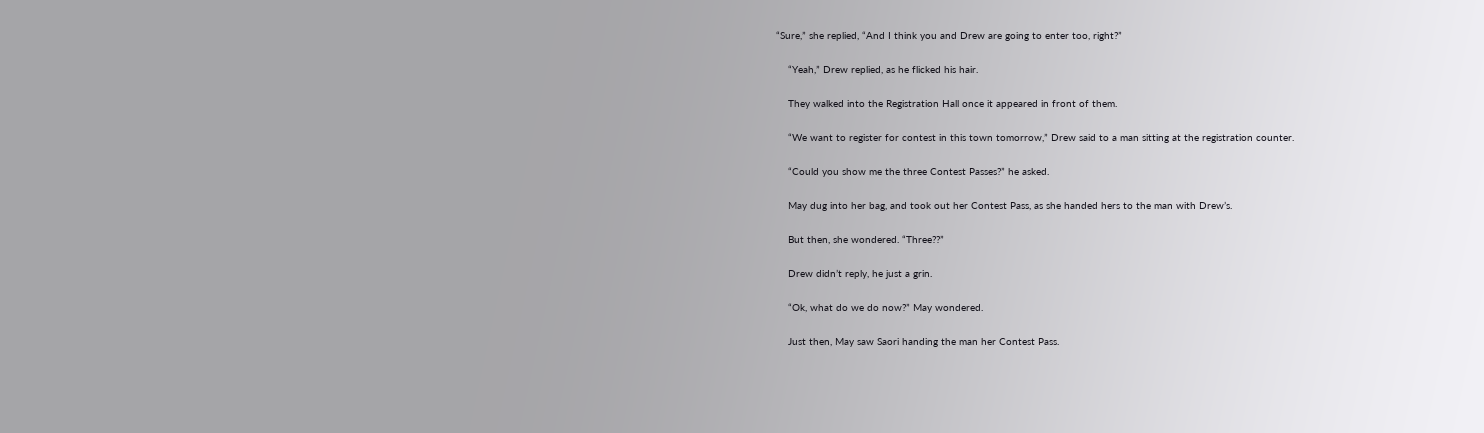“Sure,” she replied, “And I think you and Drew are going to enter too, right?”

    “Yeah,” Drew replied, as he flicked his hair.

    They walked into the Registration Hall once it appeared in front of them.

    “We want to register for contest in this town tomorrow,” Drew said to a man sitting at the registration counter.

    “Could you show me the three Contest Passes?” he asked.

    May dug into her bag, and took out her Contest Pass, as she handed hers to the man with Drew’s.

    But then, she wondered. “Three??”

    Drew didn’t reply, he just a grin.

    “Ok, what do we do now?” May wondered.

    Just then, May saw Saori handing the man her Contest Pass.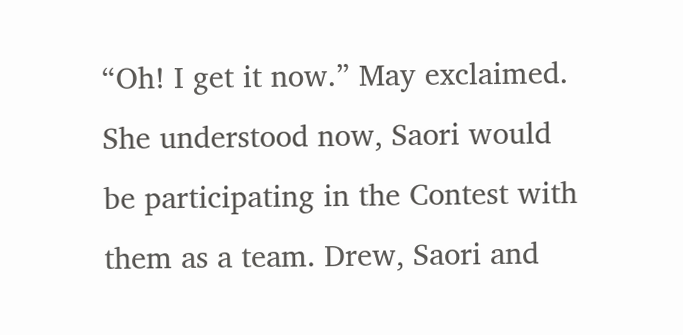“Oh! I get it now.” May exclaimed. She understood now, Saori would be participating in the Contest with them as a team. Drew, Saori and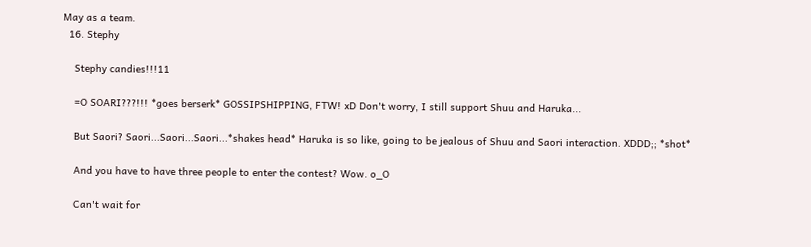May as a team.
  16. Stephy

    Stephy candies!!!11

    =O SOARI???!!! *goes berserk* GOSSIPSHIPPING, FTW! xD Don't worry, I still support Shuu and Haruka...

    But Saori? Saori...Saori...Saori...*shakes head* Haruka is so like, going to be jealous of Shuu and Saori interaction. XDDD;; *shot*

    And you have to have three people to enter the contest? Wow. o_O

    Can't wait for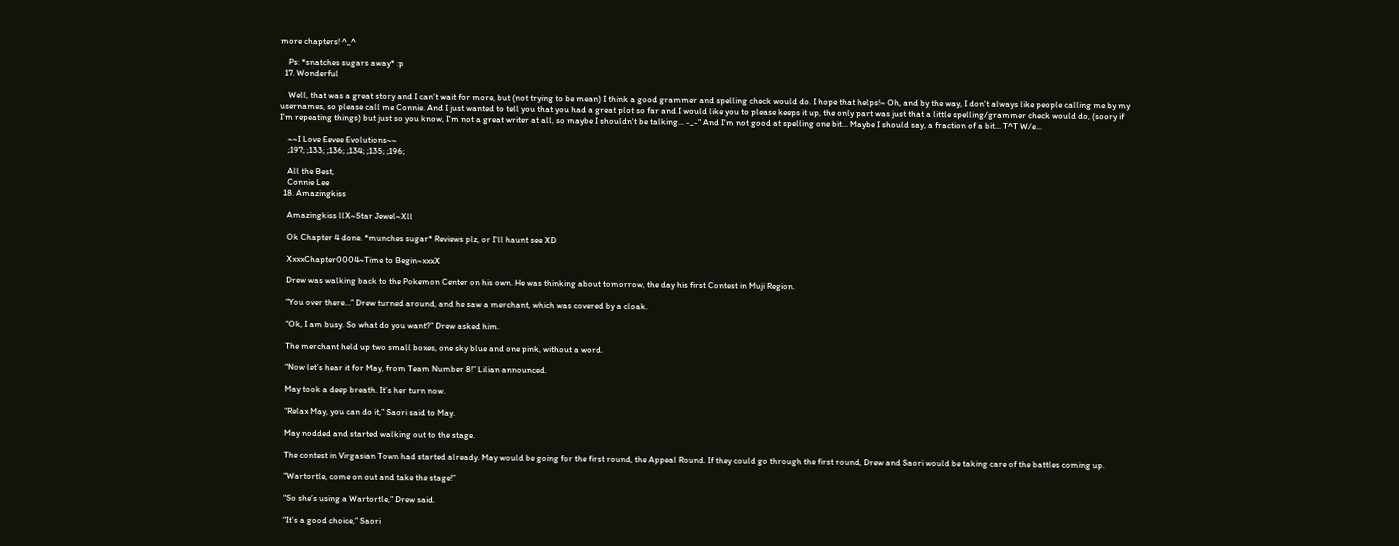more chapters! ^_^

    Ps: *snatches sugars away* :p
  17. Wonderful

    Well, that was a great story and I can't wait for more, but (not trying to be mean) I think a good grammer and spelling check would do. I hope that helps!~ Oh, and by the way, I don't always like people calling me by my usernames, so please call me Connie. And I just wanted to tell you that you had a great plot so far and I would like you to please keeps it up, the only part was just that a little spelling/grammer check would do, (soory if I'm repeating things) but just so you know, I'm not a great writer at all, so maybe I shouldn't be talking... -_-" And I'm not good at spelling one bit... Maybe I should say, a fraction of a bit... T^T W/e...

    ~~I Love Eevee Evolutions~~
    ;197; ;133; ;136; ;134; ;135; ;196;

    All the Best,
    Connie Lee
  18. Amazingkiss

    Amazingkiss llX~Star Jewel~Xll

    Ok Chapter 4 done. *munches sugar* Reviews plz, or I'll haunt see XD

    XxxxChapter0004~Time to Begin~xxxX

    Drew was walking back to the Pokemon Center on his own. He was thinking about tomorrow, the day his first Contest in Muji Region.

    “You over there…” Drew turned around, and he saw a merchant, which was covered by a cloak.

    “Ok, I am busy. So what do you want?” Drew asked him.

    The merchant held up two small boxes, one sky blue and one pink, without a word.

    “Now let’s hear it for May, from Team Number 8!” Lilian announced.

    May took a deep breath. It’s her turn now.

    “Relax May, you can do it,” Saori said to May.

    May nodded and started walking out to the stage.

    The contest in Virgasian Town had started already. May would be going for the first round, the Appeal Round. If they could go through the first round, Drew and Saori would be taking care of the battles coming up.

    “Wartortle, come on out and take the stage!”

    “So she’s using a Wartortle,” Drew said.

    “It’s a good choice,” Saori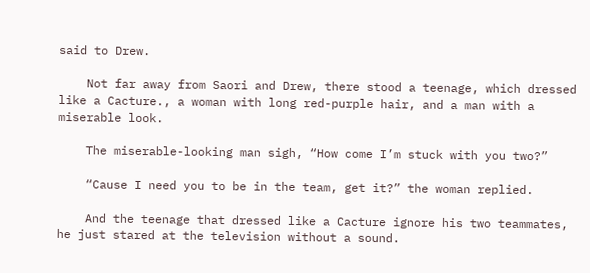said to Drew.

    Not far away from Saori and Drew, there stood a teenage, which dressed like a Cacture., a woman with long red-purple hair, and a man with a miserable look.

    The miserable-looking man sigh, “How come I’m stuck with you two?”

    “Cause I need you to be in the team, get it?” the woman replied.

    And the teenage that dressed like a Cacture ignore his two teammates, he just stared at the television without a sound.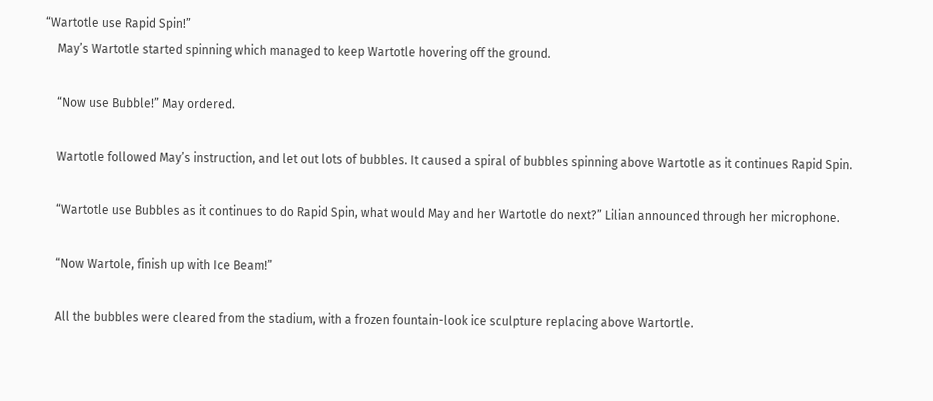“Wartotle use Rapid Spin!”
    May’s Wartotle started spinning which managed to keep Wartotle hovering off the ground.

    “Now use Bubble!” May ordered.

    Wartotle followed May’s instruction, and let out lots of bubbles. It caused a spiral of bubbles spinning above Wartotle as it continues Rapid Spin.

    “Wartotle use Bubbles as it continues to do Rapid Spin, what would May and her Wartotle do next?” Lilian announced through her microphone.

    “Now Wartole, finish up with Ice Beam!”

    All the bubbles were cleared from the stadium, with a frozen fountain-look ice sculpture replacing above Wartortle.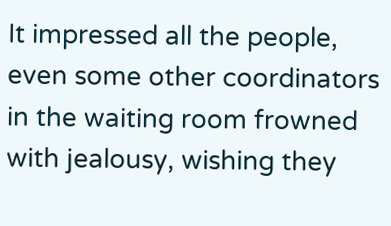It impressed all the people, even some other coordinators in the waiting room frowned with jealousy, wishing they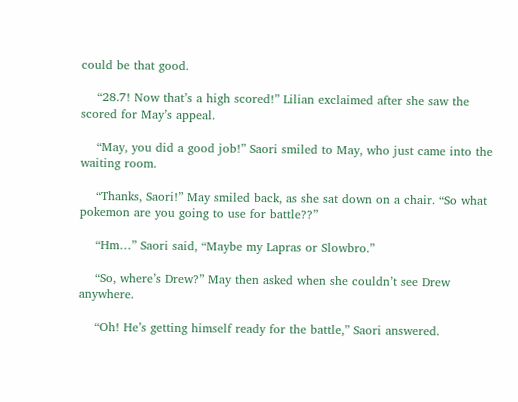could be that good.

    “28.7! Now that’s a high scored!” Lilian exclaimed after she saw the scored for May’s appeal.

    “May, you did a good job!” Saori smiled to May, who just came into the waiting room.

    “Thanks, Saori!” May smiled back, as she sat down on a chair. “So what pokemon are you going to use for battle??”

    “Hm…” Saori said, “Maybe my Lapras or Slowbro.”

    “So, where’s Drew?” May then asked when she couldn’t see Drew anywhere.

    “Oh! He’s getting himself ready for the battle,” Saori answered.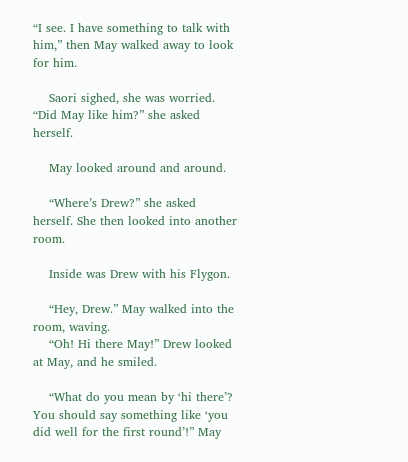“I see. I have something to talk with him,” then May walked away to look for him.

    Saori sighed, she was worried. “Did May like him?” she asked herself.

    May looked around and around.

    “Where’s Drew?” she asked herself. She then looked into another room.

    Inside was Drew with his Flygon.

    “Hey, Drew.” May walked into the room, waving.
    “Oh! Hi there May!” Drew looked at May, and he smiled.

    “What do you mean by ‘hi there’? You should say something like ‘you did well for the first round’!” May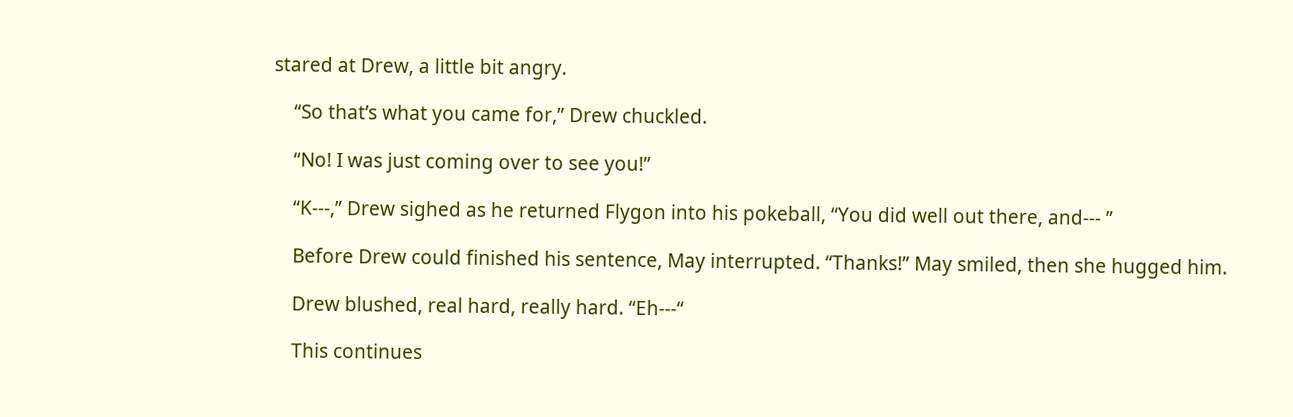stared at Drew, a little bit angry.

    “So that’s what you came for,” Drew chuckled.

    “No! I was just coming over to see you!”

    “K---,” Drew sighed as he returned Flygon into his pokeball, “You did well out there, and--- ”

    Before Drew could finished his sentence, May interrupted. “Thanks!” May smiled, then she hugged him.

    Drew blushed, real hard, really hard. “Eh---“

    This continues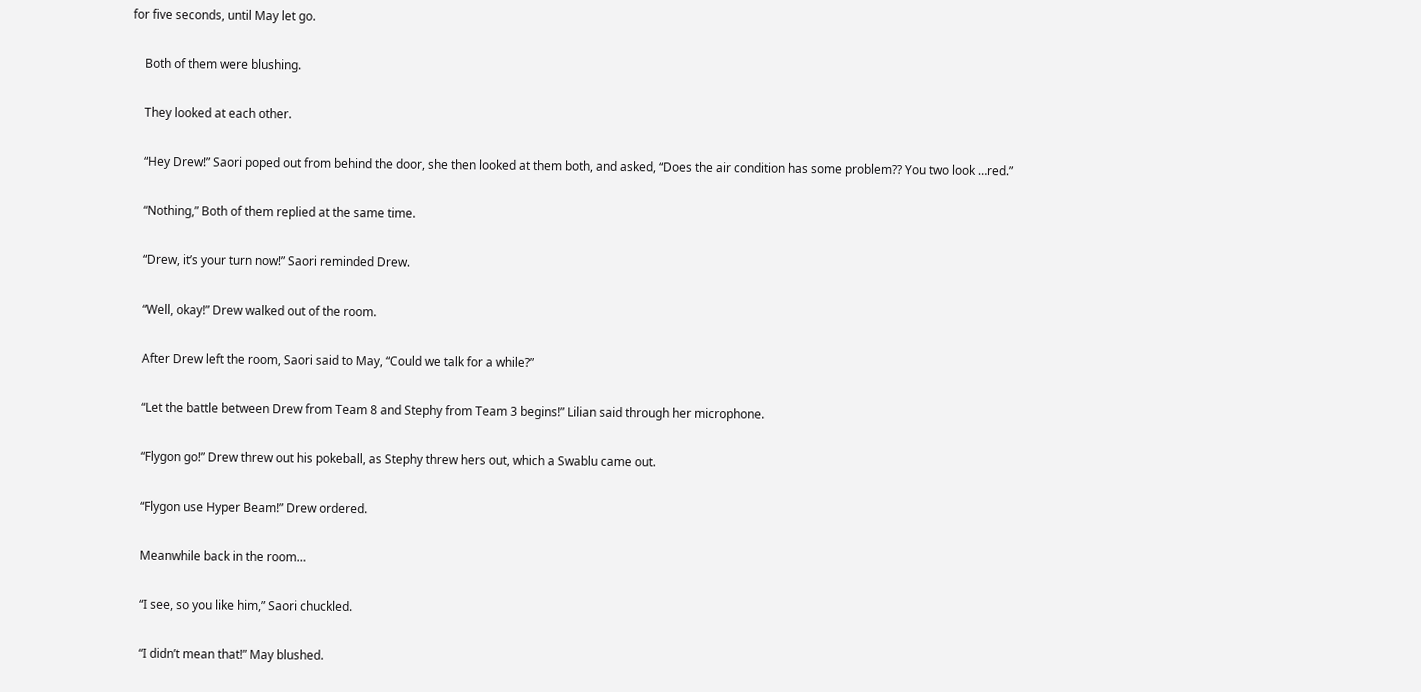for five seconds, until May let go.

    Both of them were blushing.

    They looked at each other.

    “Hey Drew!” Saori poped out from behind the door, she then looked at them both, and asked, “Does the air condition has some problem?? You two look …red.”

    “Nothing,” Both of them replied at the same time.

    “Drew, it’s your turn now!” Saori reminded Drew.

    “Well, okay!” Drew walked out of the room.

    After Drew left the room, Saori said to May, “Could we talk for a while?”

    “Let the battle between Drew from Team 8 and Stephy from Team 3 begins!” Lilian said through her microphone.

    “Flygon go!” Drew threw out his pokeball, as Stephy threw hers out, which a Swablu came out.

    “Flygon use Hyper Beam!” Drew ordered.

    Meanwhile back in the room…

    “I see, so you like him,” Saori chuckled.

    “I didn’t mean that!” May blushed.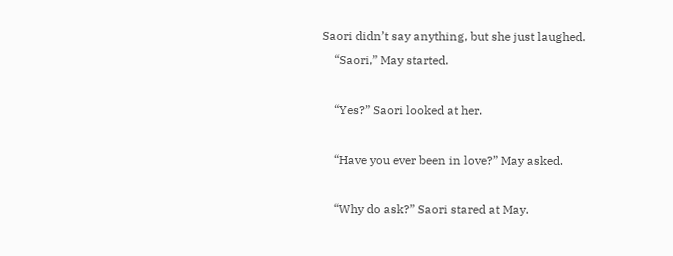Saori didn’t say anything, but she just laughed.
    “Saori,” May started.

    “Yes?” Saori looked at her.

    “Have you ever been in love?” May asked.

    “Why do ask?” Saori stared at May.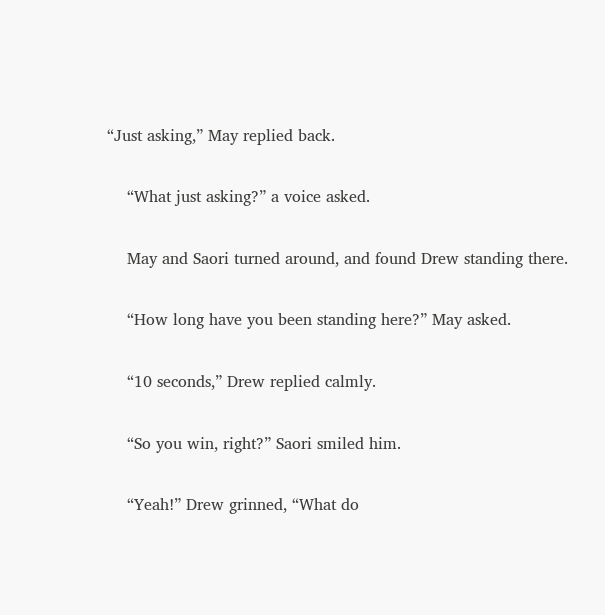“Just asking,” May replied back.

    “What just asking?” a voice asked.

    May and Saori turned around, and found Drew standing there.

    “How long have you been standing here?” May asked.

    “10 seconds,” Drew replied calmly.

    “So you win, right?” Saori smiled him.

    “Yeah!” Drew grinned, “What do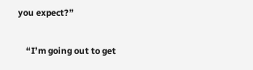you expect?”

    “I’m going out to get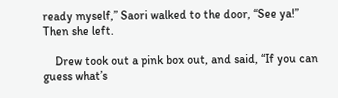ready myself,” Saori walked to the door, “See ya!” Then she left.

    Drew took out a pink box out, and said, “If you can guess what’s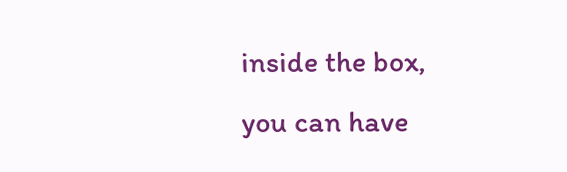inside the box, you can have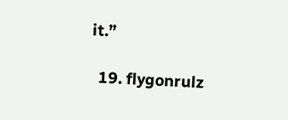it.”

  19. flygonrulz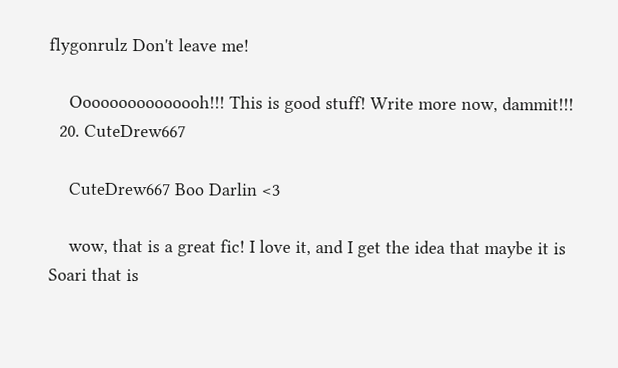flygonrulz Don't leave me!

    Ooooooooooooooh!!! This is good stuff! Write more now, dammit!!!
  20. CuteDrew667

    CuteDrew667 Boo Darlin <3

    wow, that is a great fic! I love it, and I get the idea that maybe it is Soari that is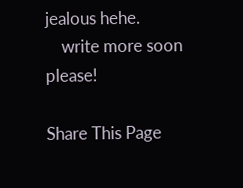jealous hehe.
    write more soon please!

Share This Page